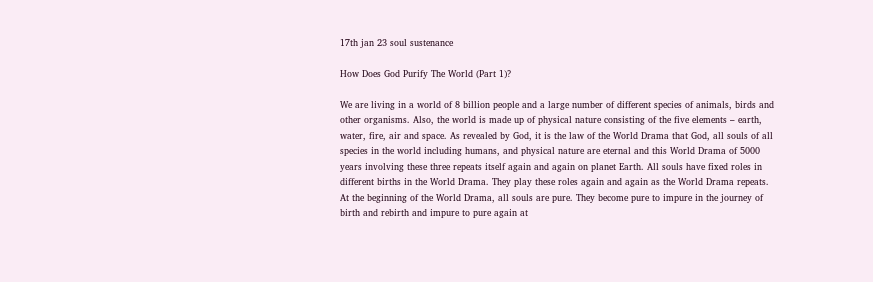17th jan 23 soul sustenance

How Does God Purify The World (Part 1)?

We are living in a world of 8 billion people and a large number of different species of animals, birds and other organisms. Also, the world is made up of physical nature consisting of the five elements – earth, water, fire, air and space. As revealed by God, it is the law of the World Drama that God, all souls of all species in the world including humans, and physical nature are eternal and this World Drama of 5000 years involving these three repeats itself again and again on planet Earth. All souls have fixed roles in different births in the World Drama. They play these roles again and again as the World Drama repeats. At the beginning of the World Drama, all souls are pure. They become pure to impure in the journey of birth and rebirth and impure to pure again at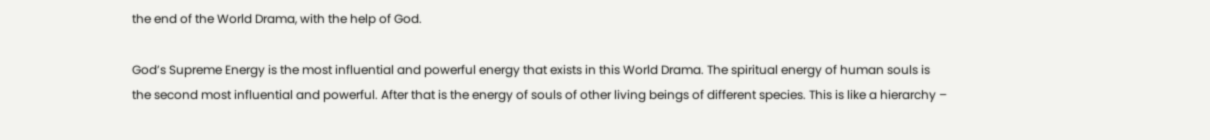the end of the World Drama, with the help of God.

God’s Supreme Energy is the most influential and powerful energy that exists in this World Drama. The spiritual energy of human souls is the second most influential and powerful. After that is the energy of souls of other living beings of different species. This is like a hierarchy –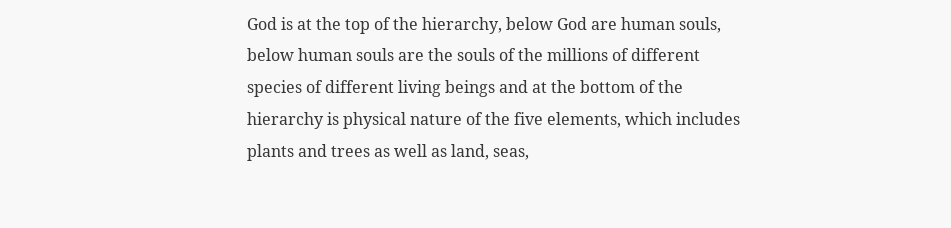God is at the top of the hierarchy, below God are human souls, below human souls are the souls of the millions of different species of different living beings and at the bottom of the hierarchy is physical nature of the five elements, which includes plants and trees as well as land, seas,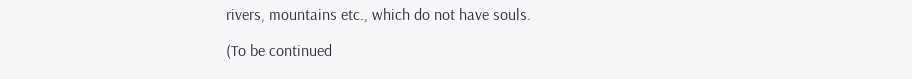rivers, mountains etc., which do not have souls.

(To be continued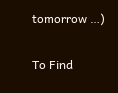tomorrow …)

To Find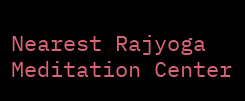Nearest Rajyoga Meditation Center